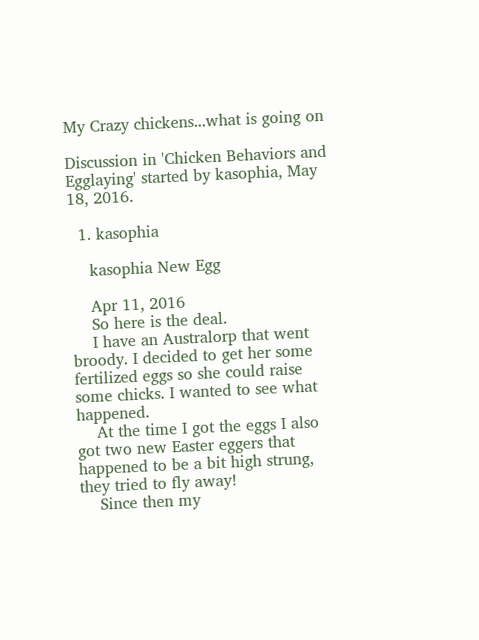My Crazy chickens...what is going on

Discussion in 'Chicken Behaviors and Egglaying' started by kasophia, May 18, 2016.

  1. kasophia

    kasophia New Egg

    Apr 11, 2016
    So here is the deal.
    I have an Australorp that went broody. I decided to get her some fertilized eggs so she could raise some chicks. I wanted to see what happened.
    At the time I got the eggs I also got two new Easter eggers that happened to be a bit high strung, they tried to fly away!
    Since then my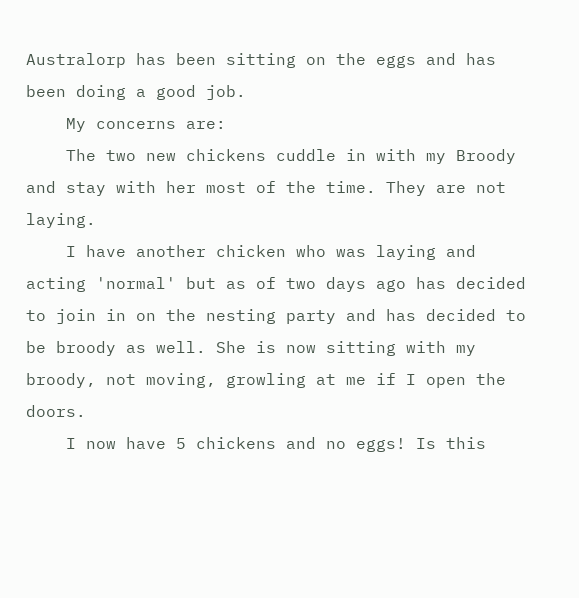Australorp has been sitting on the eggs and has been doing a good job.
    My concerns are:
    The two new chickens cuddle in with my Broody and stay with her most of the time. They are not laying.
    I have another chicken who was laying and acting 'normal' but as of two days ago has decided to join in on the nesting party and has decided to be broody as well. She is now sitting with my broody, not moving, growling at me if I open the doors.
    I now have 5 chickens and no eggs! Is this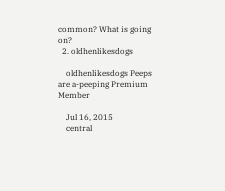common? What is going on?
  2. oldhenlikesdogs

    oldhenlikesdogs Peeps are a-peeping Premium Member

    Jul 16, 2015
    central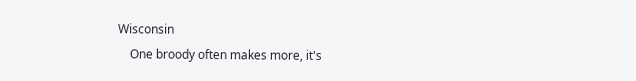Wisconsin
    One broody often makes more, it's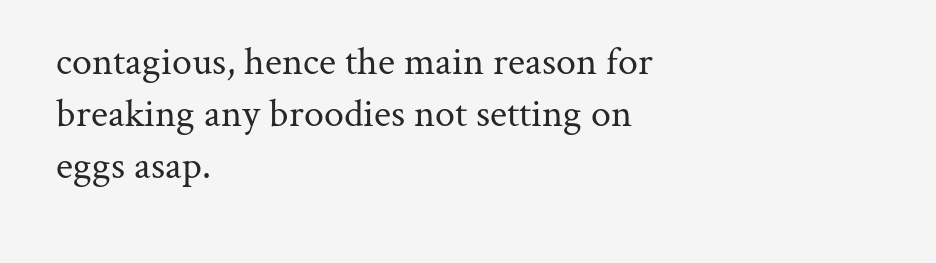contagious, hence the main reason for breaking any broodies not setting on eggs asap.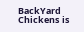BackYard Chickens is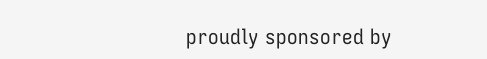proudly sponsored by